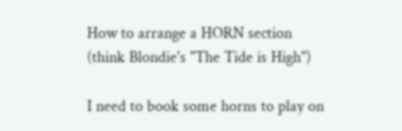How to arrange a HORN section (think Blondie's "The Tide is High")

I need to book some horns to play on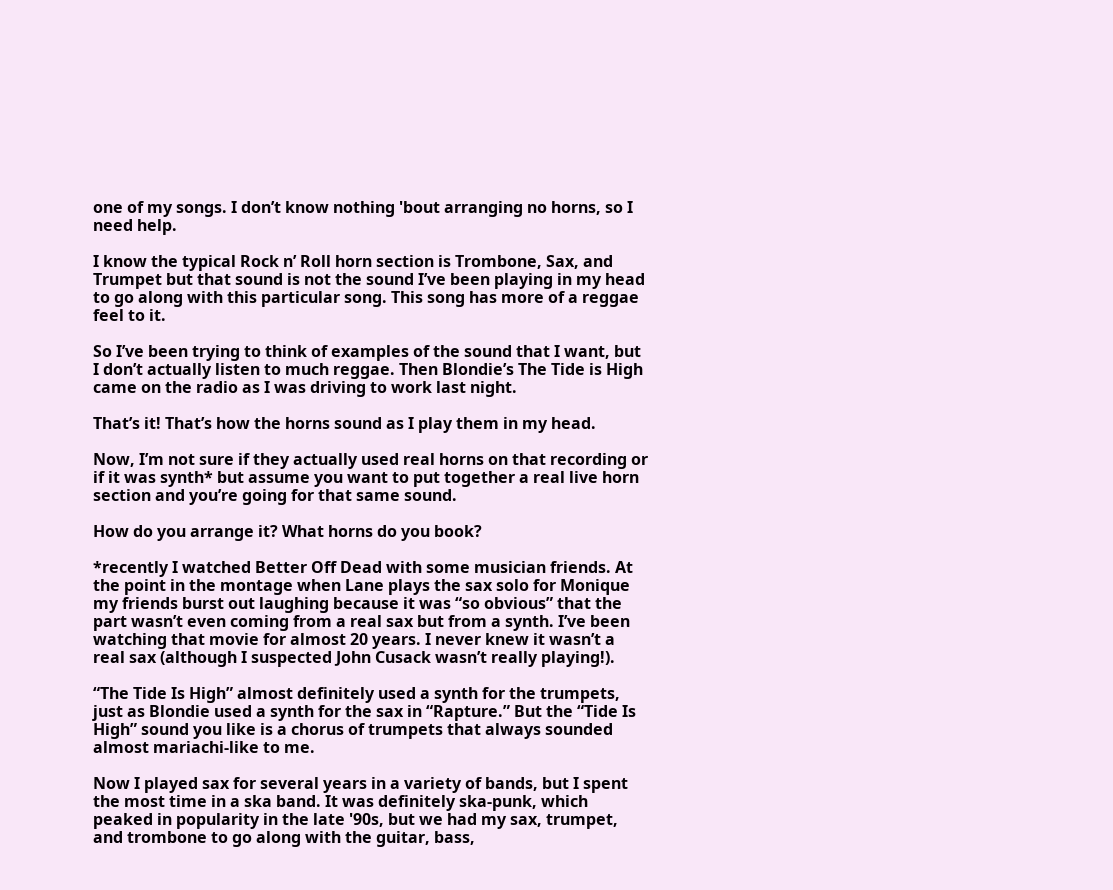one of my songs. I don’t know nothing 'bout arranging no horns, so I need help.

I know the typical Rock n’ Roll horn section is Trombone, Sax, and Trumpet but that sound is not the sound I’ve been playing in my head to go along with this particular song. This song has more of a reggae feel to it.

So I’ve been trying to think of examples of the sound that I want, but I don’t actually listen to much reggae. Then Blondie’s The Tide is High came on the radio as I was driving to work last night.

That’s it! That’s how the horns sound as I play them in my head.

Now, I’m not sure if they actually used real horns on that recording or if it was synth* but assume you want to put together a real live horn section and you’re going for that same sound.

How do you arrange it? What horns do you book?

*recently I watched Better Off Dead with some musician friends. At the point in the montage when Lane plays the sax solo for Monique my friends burst out laughing because it was “so obvious” that the part wasn’t even coming from a real sax but from a synth. I’ve been watching that movie for almost 20 years. I never knew it wasn’t a real sax (although I suspected John Cusack wasn’t really playing!).

“The Tide Is High” almost definitely used a synth for the trumpets, just as Blondie used a synth for the sax in “Rapture.” But the “Tide Is High” sound you like is a chorus of trumpets that always sounded almost mariachi-like to me.

Now I played sax for several years in a variety of bands, but I spent the most time in a ska band. It was definitely ska-punk, which peaked in popularity in the late '90s, but we had my sax, trumpet, and trombone to go along with the guitar, bass,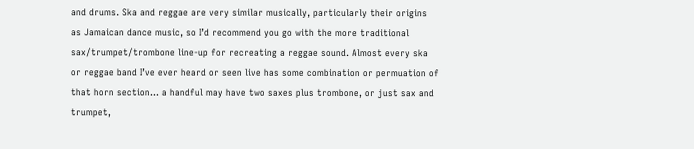and drums. Ska and reggae are very similar musically, particularly their origins as Jamaican dance music, so I’d recommend you go with the more traditional sax/trumpet/trombone line-up for recreating a reggae sound. Almost every ska or reggae band I’ve ever heard or seen live has some combination or permuation of that horn section… a handful may have two saxes plus trombone, or just sax and trumpet,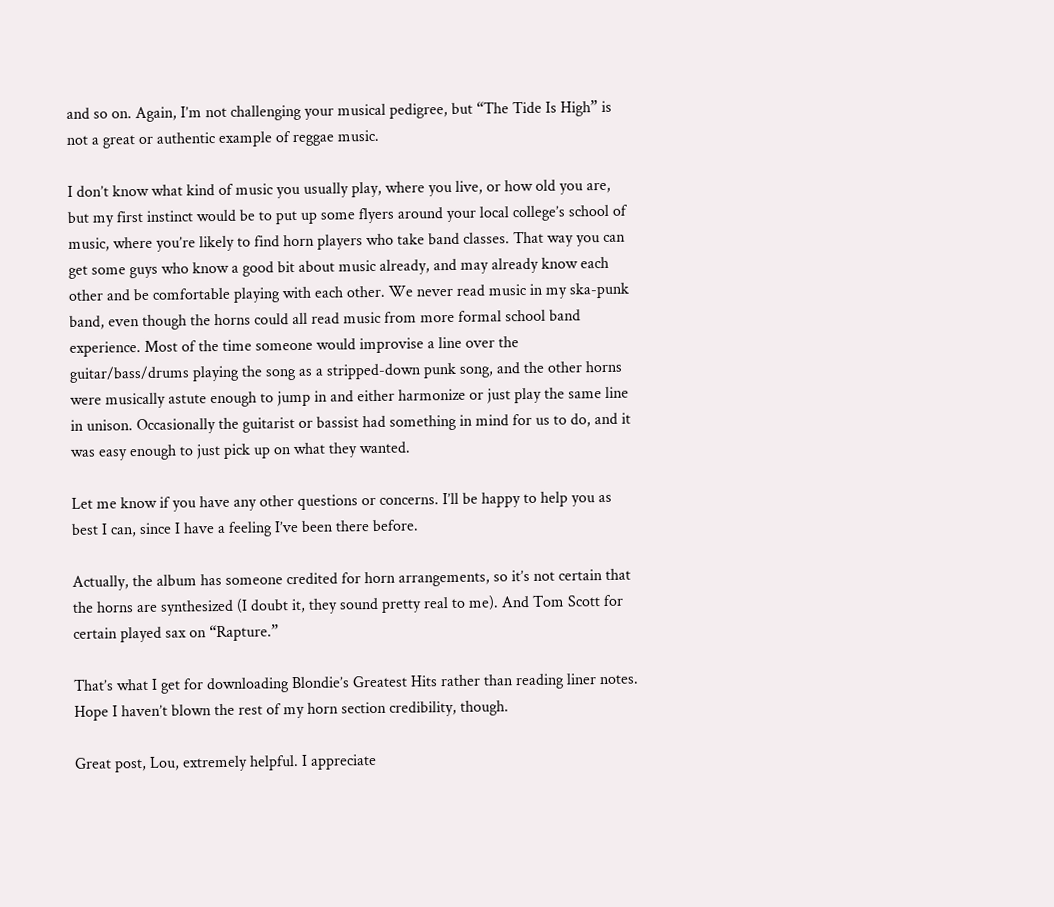and so on. Again, I’m not challenging your musical pedigree, but “The Tide Is High” is not a great or authentic example of reggae music.

I don’t know what kind of music you usually play, where you live, or how old you are, but my first instinct would be to put up some flyers around your local college’s school of music, where you’re likely to find horn players who take band classes. That way you can get some guys who know a good bit about music already, and may already know each other and be comfortable playing with each other. We never read music in my ska-punk band, even though the horns could all read music from more formal school band experience. Most of the time someone would improvise a line over the guitar/bass/drums playing the song as a stripped-down punk song, and the other horns were musically astute enough to jump in and either harmonize or just play the same line in unison. Occasionally the guitarist or bassist had something in mind for us to do, and it was easy enough to just pick up on what they wanted.

Let me know if you have any other questions or concerns. I’ll be happy to help you as best I can, since I have a feeling I’ve been there before.

Actually, the album has someone credited for horn arrangements, so it’s not certain that the horns are synthesized (I doubt it, they sound pretty real to me). And Tom Scott for certain played sax on “Rapture.”

That’s what I get for downloading Blondie’s Greatest Hits rather than reading liner notes. Hope I haven’t blown the rest of my horn section credibility, though.

Great post, Lou, extremely helpful. I appreciate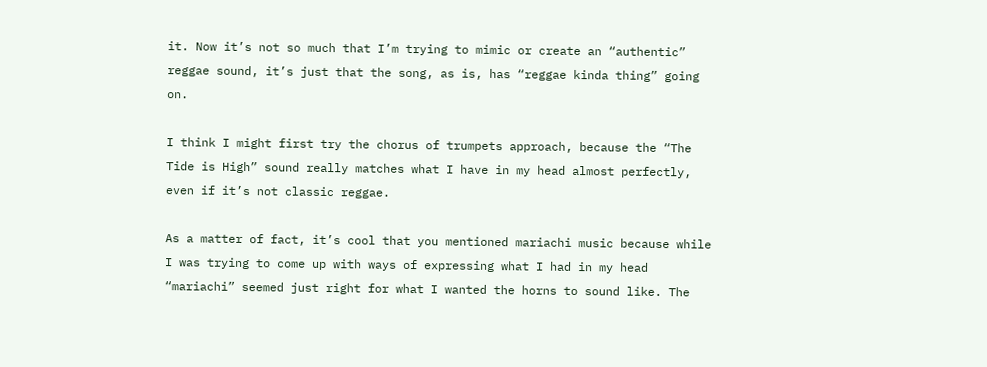it. Now it’s not so much that I’m trying to mimic or create an “authentic” reggae sound, it’s just that the song, as is, has “reggae kinda thing” going on.

I think I might first try the chorus of trumpets approach, because the “The Tide is High” sound really matches what I have in my head almost perfectly, even if it’s not classic reggae.

As a matter of fact, it’s cool that you mentioned mariachi music because while I was trying to come up with ways of expressing what I had in my head “mariachi” seemed just right for what I wanted the horns to sound like. The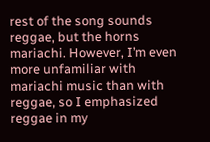rest of the song sounds reggae, but the horns mariachi. However, I’m even more unfamiliar with mariachi music than with reggae, so I emphasized reggae in my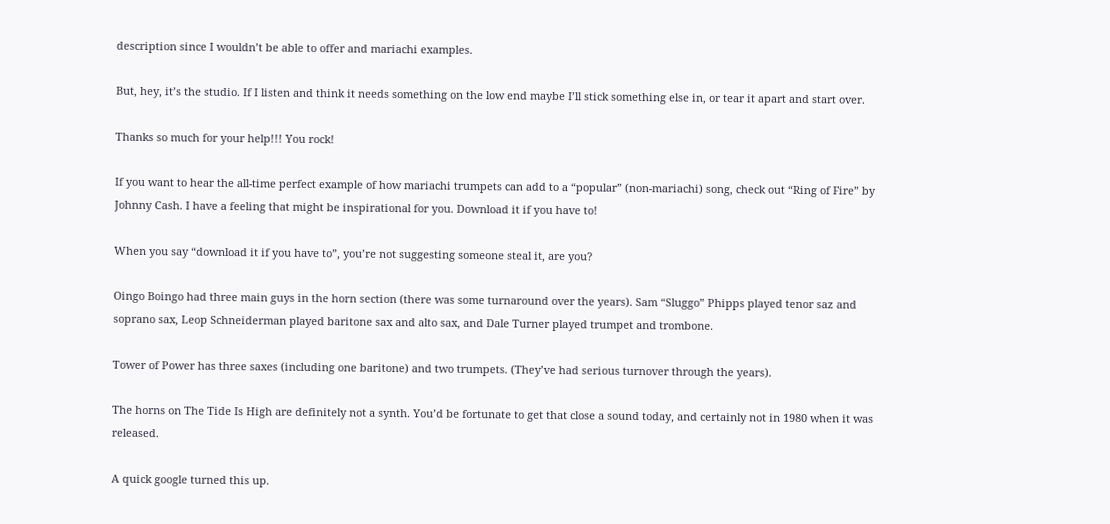description since I wouldn’t be able to offer and mariachi examples.

But, hey, it’s the studio. If I listen and think it needs something on the low end maybe I’ll stick something else in, or tear it apart and start over.

Thanks so much for your help!!! You rock!

If you want to hear the all-time perfect example of how mariachi trumpets can add to a “popular” (non-mariachi) song, check out “Ring of Fire” by Johnny Cash. I have a feeling that might be inspirational for you. Download it if you have to!

When you say “download it if you have to”, you’re not suggesting someone steal it, are you?

Oingo Boingo had three main guys in the horn section (there was some turnaround over the years). Sam “Sluggo” Phipps played tenor saz and soprano sax, Leop Schneiderman played baritone sax and alto sax, and Dale Turner played trumpet and trombone.

Tower of Power has three saxes (including one baritone) and two trumpets. (They’ve had serious turnover through the years).

The horns on The Tide Is High are definitely not a synth. You’d be fortunate to get that close a sound today, and certainly not in 1980 when it was released.

A quick google turned this up.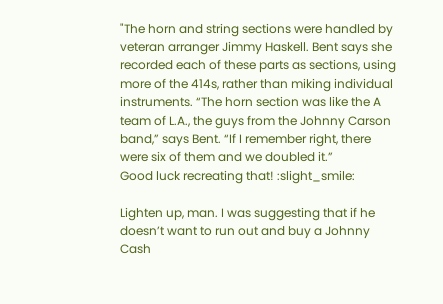"The horn and string sections were handled by veteran arranger Jimmy Haskell. Bent says she recorded each of these parts as sections, using more of the 414s, rather than miking individual instruments. “The horn section was like the A team of L.A., the guys from the Johnny Carson band,” says Bent. “If I remember right, there were six of them and we doubled it.”
Good luck recreating that! :slight_smile:

Lighten up, man. I was suggesting that if he doesn’t want to run out and buy a Johnny Cash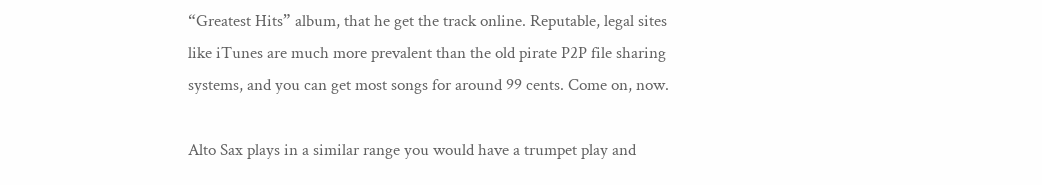“Greatest Hits” album, that he get the track online. Reputable, legal sites like iTunes are much more prevalent than the old pirate P2P file sharing systems, and you can get most songs for around 99 cents. Come on, now.

Alto Sax plays in a similar range you would have a trumpet play and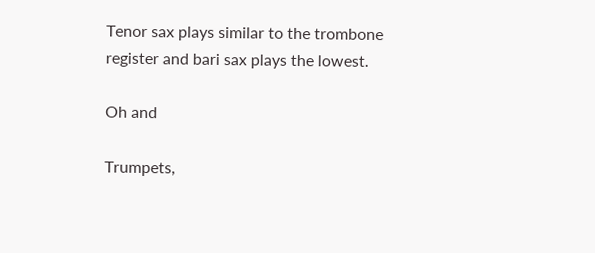Tenor sax plays similar to the trombone register and bari sax plays the lowest.

Oh and

Trumpets,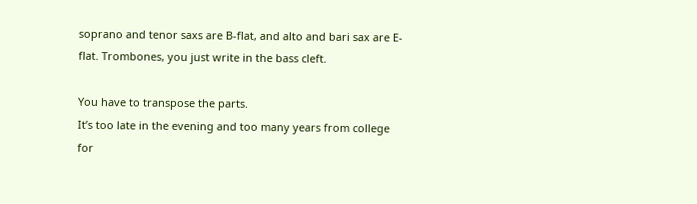soprano and tenor saxs are B-flat, and alto and bari sax are E-flat. Trombones, you just write in the bass cleft.

You have to transpose the parts.
It’s too late in the evening and too many years from college for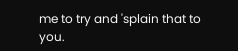me to try and 'splain that to you.